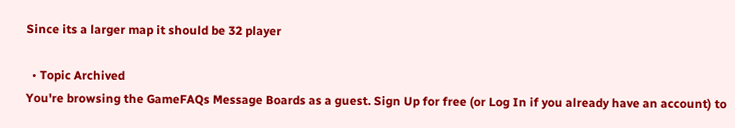Since its a larger map it should be 32 player

  • Topic Archived
You're browsing the GameFAQs Message Boards as a guest. Sign Up for free (or Log In if you already have an account) to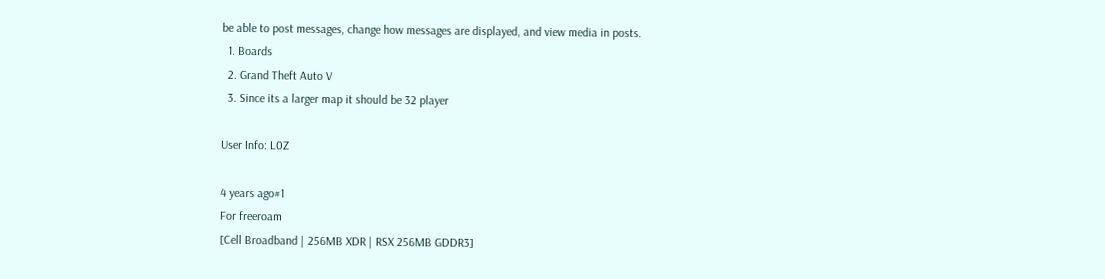be able to post messages, change how messages are displayed, and view media in posts.
  1. Boards
  2. Grand Theft Auto V
  3. Since its a larger map it should be 32 player

User Info: L0Z

4 years ago#1
For freeroam
[Cell Broadband | 256MB XDR | RSX 256MB GDDR3]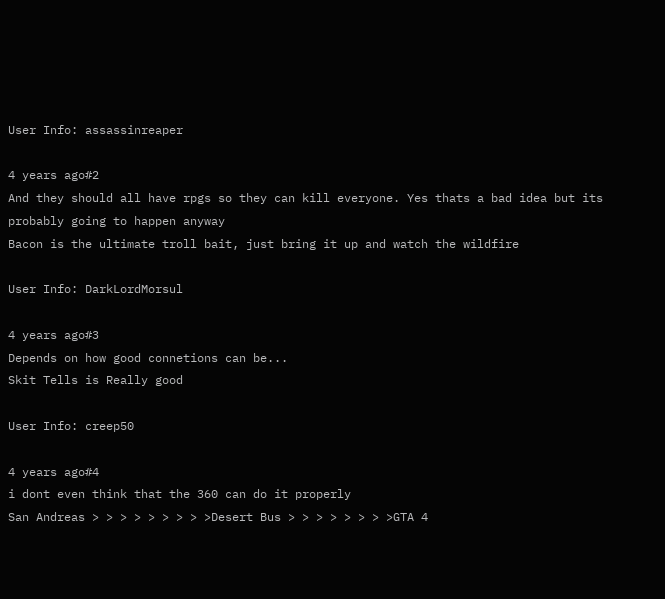User Info: assassinreaper

4 years ago#2
And they should all have rpgs so they can kill everyone. Yes thats a bad idea but its probably going to happen anyway
Bacon is the ultimate troll bait, just bring it up and watch the wildfire

User Info: DarkLordMorsul

4 years ago#3
Depends on how good connetions can be...
Skit Tells is Really good

User Info: creep50

4 years ago#4
i dont even think that the 360 can do it properly
San Andreas > > > > > > > > >Desert Bus > > > > > > > >GTA 4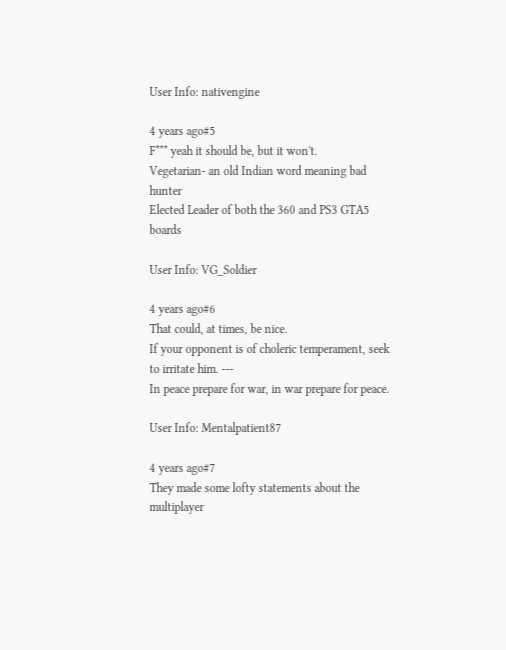User Info: nativengine

4 years ago#5
F*** yeah it should be, but it won't.
Vegetarian- an old Indian word meaning bad hunter
Elected Leader of both the 360 and PS3 GTA5 boards

User Info: VG_Soldier

4 years ago#6
That could, at times, be nice.
If your opponent is of choleric temperament, seek to irritate him. ---
In peace prepare for war, in war prepare for peace.

User Info: Mentalpatient87

4 years ago#7
They made some lofty statements about the multiplayer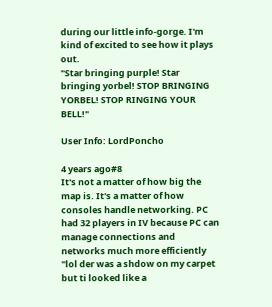during our little info-gorge. I'm kind of excited to see how it plays out.
"Star bringing purple! Star bringing yorbel! STOP BRINGING YORBEL! STOP RINGING YOUR BELL!"

User Info: LordPoncho

4 years ago#8
It's not a matter of how big the map is. It's a matter of how consoles handle networking. PC had 32 players in IV because PC can manage connections and networks much more efficiently
"lol der was a shdow on my carpet but ti looked like a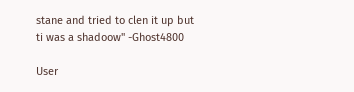stane and tried to clen it up but ti was a shadoow" -Ghost4800

User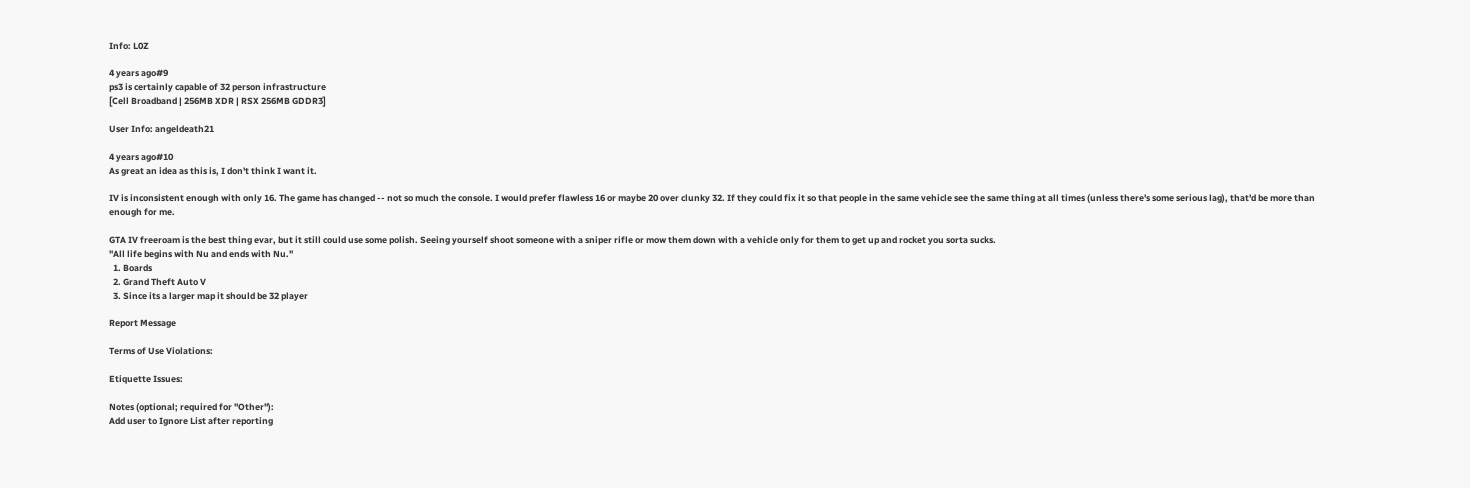Info: L0Z

4 years ago#9
ps3 is certainly capable of 32 person infrastructure
[Cell Broadband | 256MB XDR | RSX 256MB GDDR3]

User Info: angeldeath21

4 years ago#10
As great an idea as this is, I don't think I want it.

IV is inconsistent enough with only 16. The game has changed -- not so much the console. I would prefer flawless 16 or maybe 20 over clunky 32. If they could fix it so that people in the same vehicle see the same thing at all times (unless there's some serious lag), that'd be more than enough for me.

GTA IV freeroam is the best thing evar, but it still could use some polish. Seeing yourself shoot someone with a sniper rifle or mow them down with a vehicle only for them to get up and rocket you sorta sucks.
"All life begins with Nu and ends with Nu."
  1. Boards
  2. Grand Theft Auto V
  3. Since its a larger map it should be 32 player

Report Message

Terms of Use Violations:

Etiquette Issues:

Notes (optional; required for "Other"):
Add user to Ignore List after reporting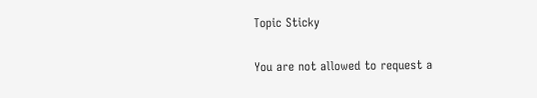Topic Sticky

You are not allowed to request a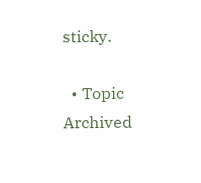sticky.

  • Topic Archived